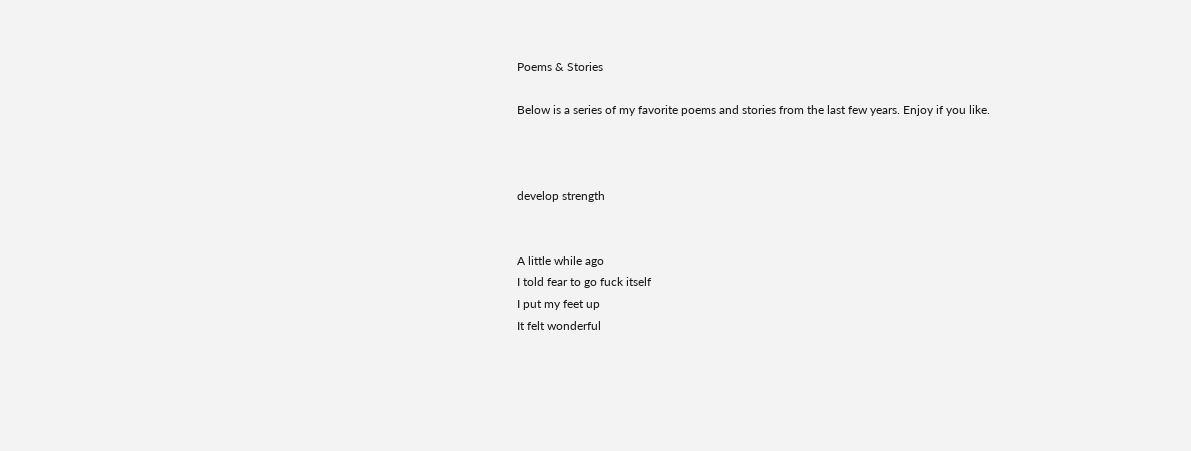Poems & Stories

Below is a series of my favorite poems and stories from the last few years. Enjoy if you like.



develop strength


A little while ago
I told fear to go fuck itself
I put my feet up
It felt wonderful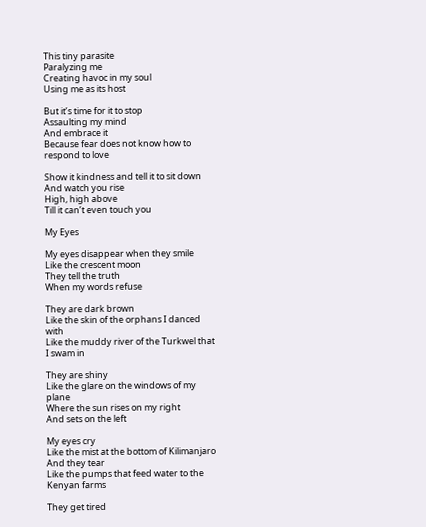This tiny parasite
Paralyzing me
Creating havoc in my soul
Using me as its host

But it’s time for it to stop
Assaulting my mind
And embrace it
Because fear does not know how to respond to love

Show it kindness and tell it to sit down
And watch you rise
High, high above
Till it can’t even touch you

My Eyes

My eyes disappear when they smile
Like the crescent moon
They tell the truth
When my words refuse

They are dark brown
Like the skin of the orphans I danced with
Like the muddy river of the Turkwel that I swam in

They are shiny
Like the glare on the windows of my plane
Where the sun rises on my right
And sets on the left

My eyes cry
Like the mist at the bottom of Kilimanjaro
And they tear
Like the pumps that feed water to the Kenyan farms

They get tired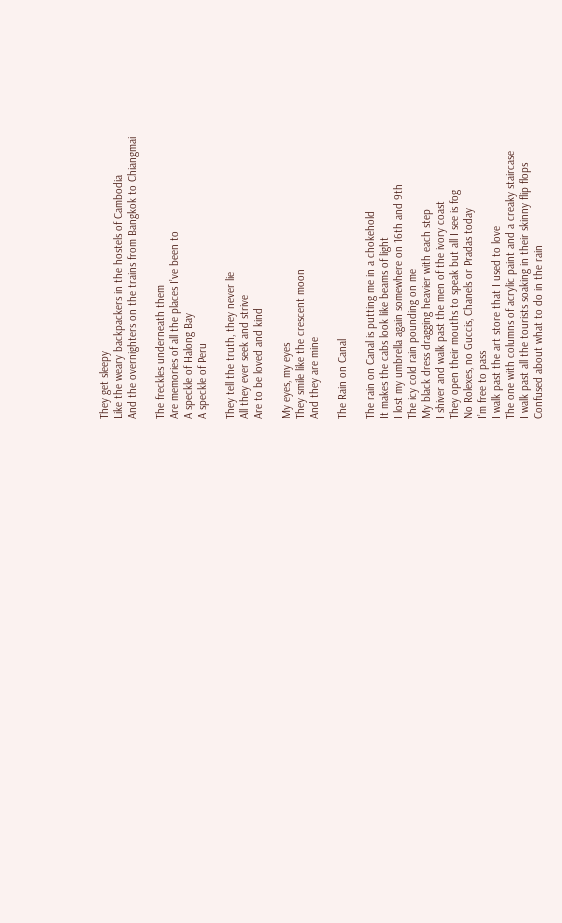They get sleepy
Like the weary backpackers in the hostels of Cambodia
And the overnighters on the trains from Bangkok to Chiangmai

The freckles underneath them
Are memories of all the places I’ve been to
A speckle of Halong Bay
A speckle of Peru

They tell the truth, they never lie
All they ever seek and strive
Are to be loved and kind

My eyes, my eyes
They smile like the crescent moon
And they are mine

The Rain on Canal

The rain on Canal is putting me in a chokehold
It makes the cabs look like beams of light
I lost my umbrella again somewhere on 16th and 9th
The icy cold rain pounding on me
My black dress dragging heavier with each step
I shiver and walk past the men of the ivory coast
They open their mouths to speak but all I see is fog
No Rolexes, no Guccis, Chanels or Pradas today
I’m free to pass
I walk past the art store that I used to love
The one with columns of acrylic paint and a creaky staircase
I walk past all the tourists soaking in their skinny flip flops
Confused about what to do in the rain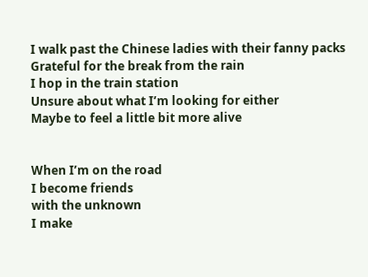I walk past the Chinese ladies with their fanny packs
Grateful for the break from the rain
I hop in the train station
Unsure about what I’m looking for either
Maybe to feel a little bit more alive


When I’m on the road
I become friends
with the unknown
I make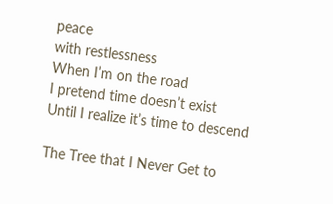peace
with restlessness
When I’m on the road
I pretend time doesn’t exist
Until I realize it’s time to descend

The Tree that I Never Get to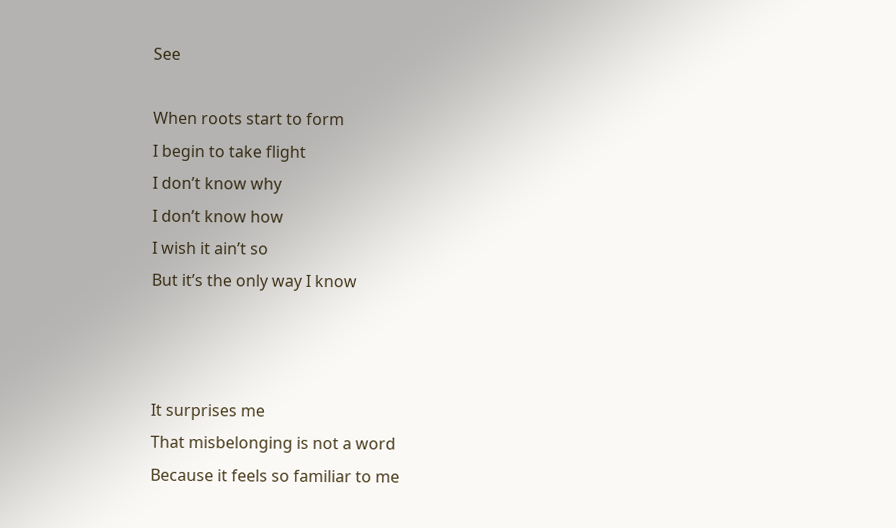See

When roots start to form
I begin to take flight
I don’t know why
I don’t know how
I wish it ain’t so
But it’s the only way I know



It surprises me
That misbelonging is not a word
Because it feels so familiar to me